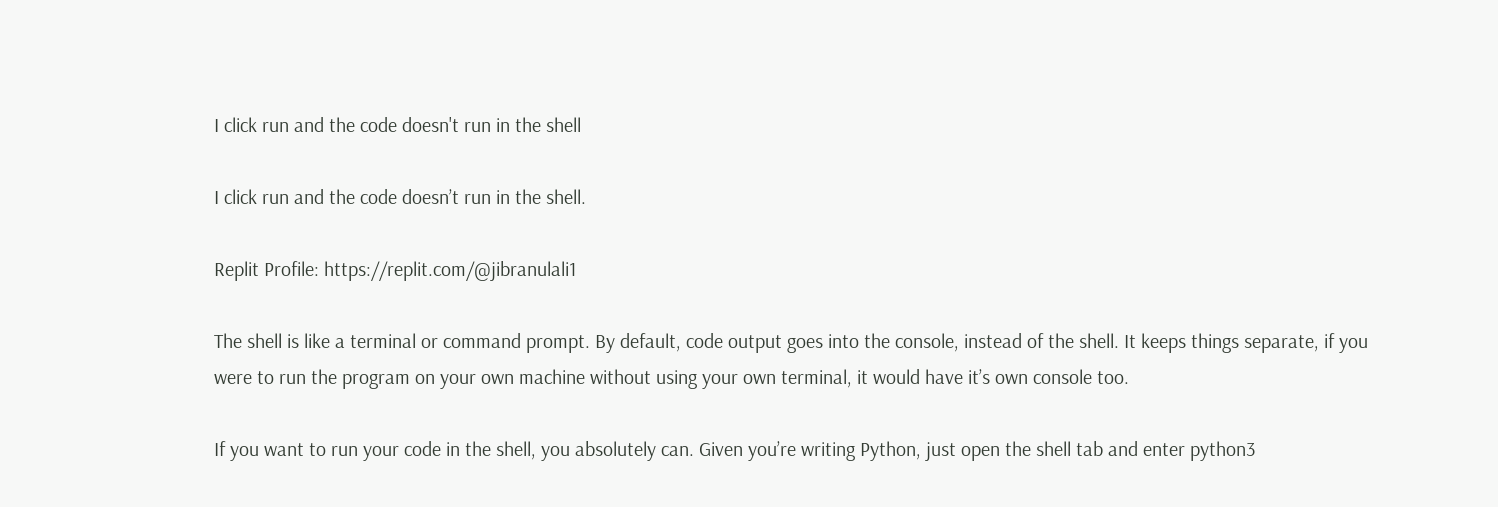I click run and the code doesn't run in the shell

I click run and the code doesn’t run in the shell.

Replit Profile: https://replit.com/@jibranulali1

The shell is like a terminal or command prompt. By default, code output goes into the console, instead of the shell. It keeps things separate, if you were to run the program on your own machine without using your own terminal, it would have it’s own console too.

If you want to run your code in the shell, you absolutely can. Given you’re writing Python, just open the shell tab and enter python3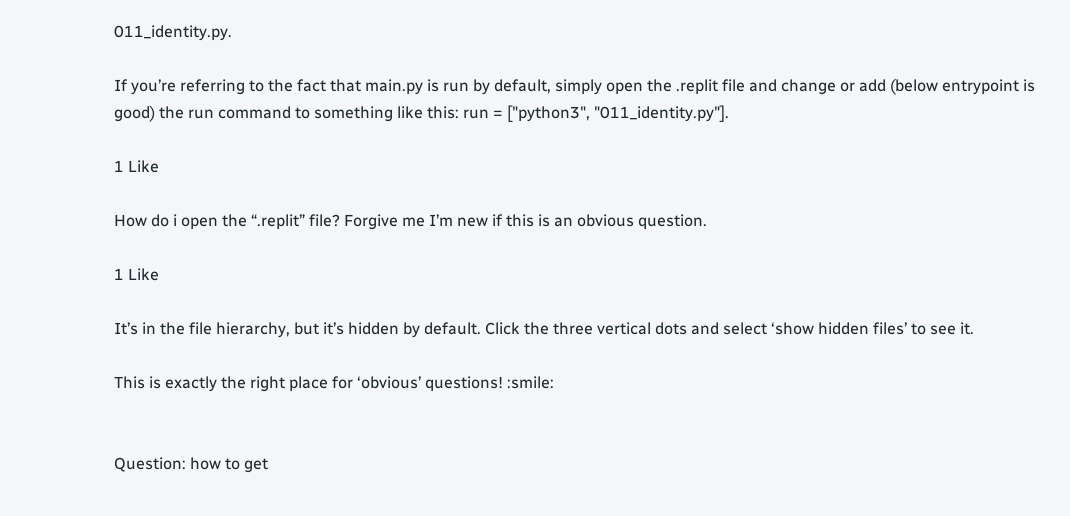011_identity.py.

If you’re referring to the fact that main.py is run by default, simply open the .replit file and change or add (below entrypoint is good) the run command to something like this: run = ["python3", "011_identity.py"].

1 Like

How do i open the “.replit” file? Forgive me I’m new if this is an obvious question.

1 Like

It’s in the file hierarchy, but it’s hidden by default. Click the three vertical dots and select ‘show hidden files’ to see it.

This is exactly the right place for ‘obvious’ questions! :smile:


Question: how to get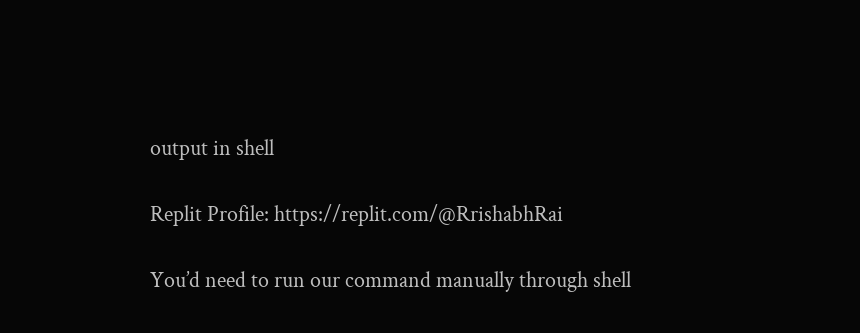output in shell

Replit Profile: https://replit.com/@RrishabhRai

You’d need to run our command manually through shell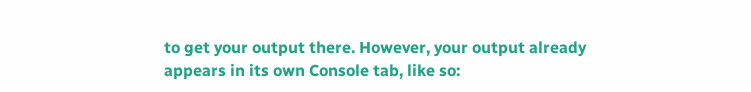to get your output there. However, your output already appears in its own Console tab, like so: